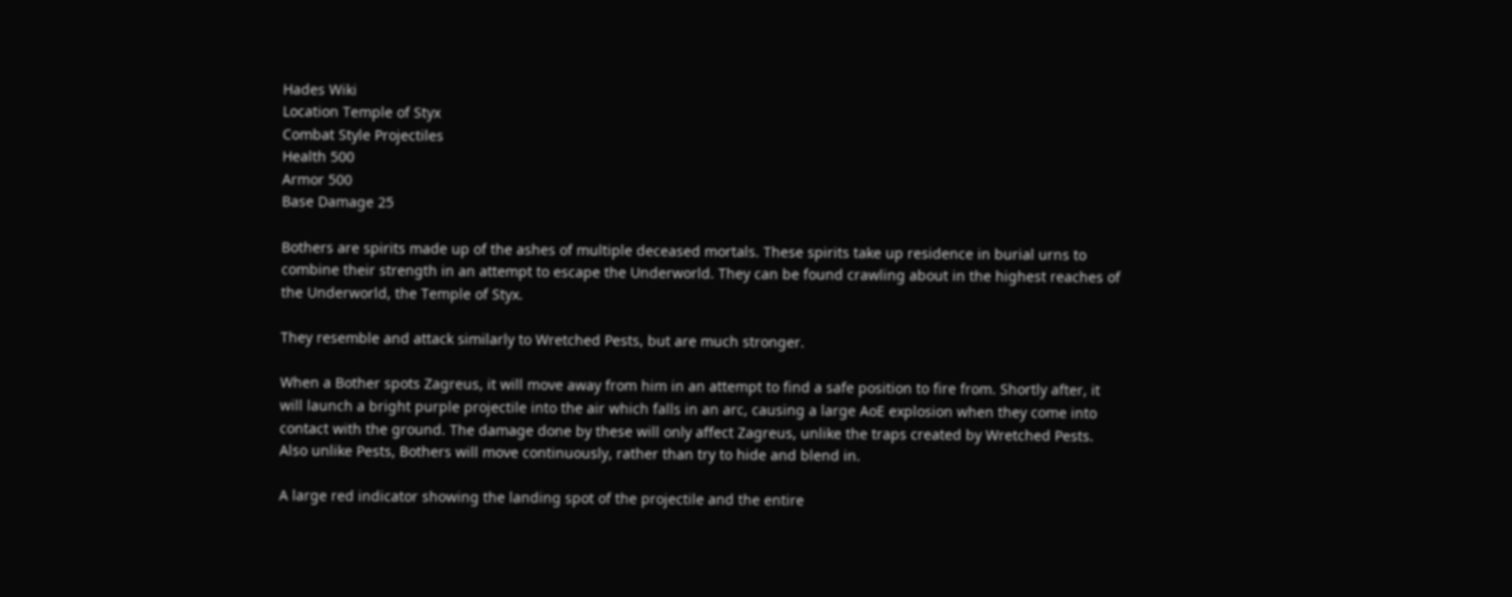Hades Wiki
Location Temple of Styx
Combat Style Projectiles
Health 500
Armor 500
Base Damage 25

Bothers are spirits made up of the ashes of multiple deceased mortals. These spirits take up residence in burial urns to combine their strength in an attempt to escape the Underworld. They can be found crawling about in the highest reaches of the Underworld, the Temple of Styx.

They resemble and attack similarly to Wretched Pests, but are much stronger.

When a Bother spots Zagreus, it will move away from him in an attempt to find a safe position to fire from. Shortly after, it will launch a bright purple projectile into the air which falls in an arc, causing a large AoE explosion when they come into contact with the ground. The damage done by these will only affect Zagreus, unlike the traps created by Wretched Pests. Also unlike Pests, Bothers will move continuously, rather than try to hide and blend in.

A large red indicator showing the landing spot of the projectile and the entire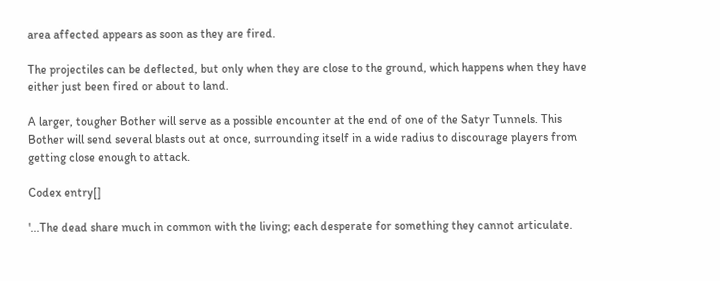area affected appears as soon as they are fired.

The projectiles can be deflected, but only when they are close to the ground, which happens when they have either just been fired or about to land.

A larger, tougher Bother will serve as a possible encounter at the end of one of the Satyr Tunnels. This Bother will send several blasts out at once, surrounding itself in a wide radius to discourage players from getting close enough to attack.

Codex entry[]

'...The dead share much in common with the living; each desperate for something they cannot articulate.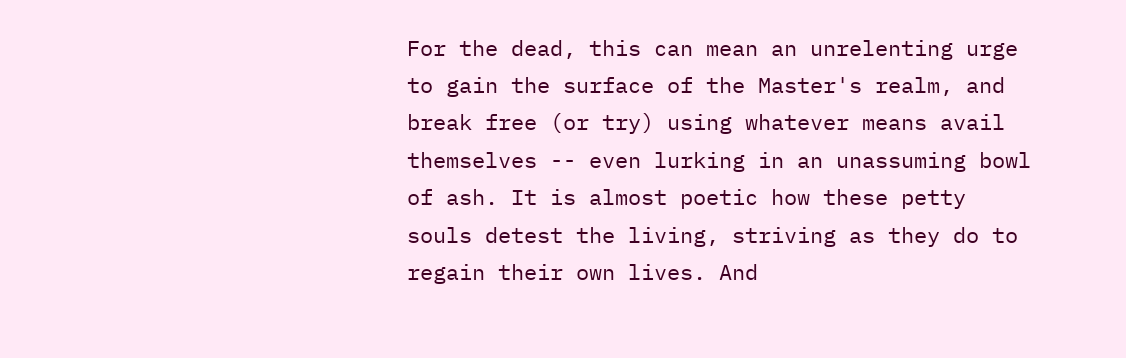For the dead, this can mean an unrelenting urge to gain the surface of the Master's realm, and break free (or try) using whatever means avail themselves -- even lurking in an unassuming bowl of ash. It is almost poetic how these petty souls detest the living, striving as they do to regain their own lives. And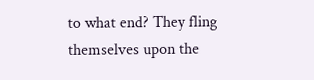to what end? They fling themselves upon the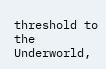threshold to the Underworld,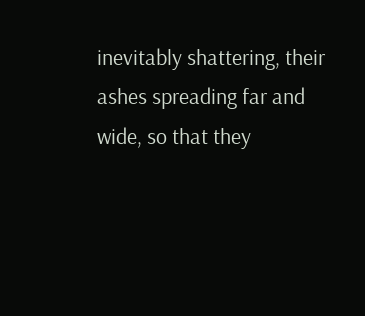inevitably shattering, their ashes spreading far and wide, so that they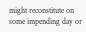might reconstitute on some impending day or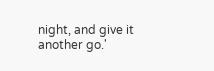night, and give it another go.'